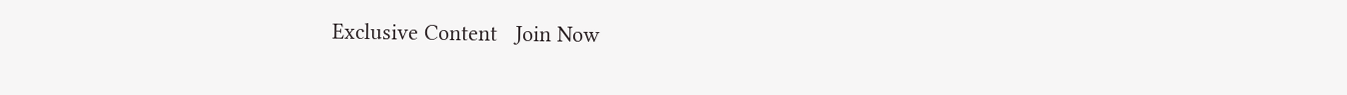Exclusive Content   Join Now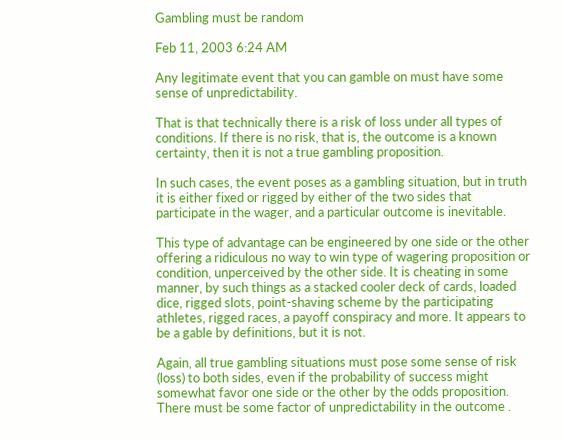Gambling must be random

Feb 11, 2003 6:24 AM

Any legitimate event that you can gamble on must have some sense of unpredictability.

That is that technically there is a risk of loss under all types of conditions. If there is no risk, that is, the outcome is a known certainty, then it is not a true gambling proposition.

In such cases, the event poses as a gambling situation, but in truth it is either fixed or rigged by either of the two sides that participate in the wager, and a particular outcome is inevitable.

This type of advantage can be engineered by one side or the other offering a ridiculous no way to win type of wagering proposition or condition, unperceived by the other side. It is cheating in some manner, by such things as a stacked cooler deck of cards, loaded dice, rigged slots, point-shaving scheme by the participating athletes, rigged races, a payoff conspiracy and more. It appears to be a gable by definitions, but it is not.

Again, all true gambling situations must pose some sense of risk (loss) to both sides, even if the probability of success might somewhat favor one side or the other by the odds proposition. There must be some factor of unpredictability in the outcome .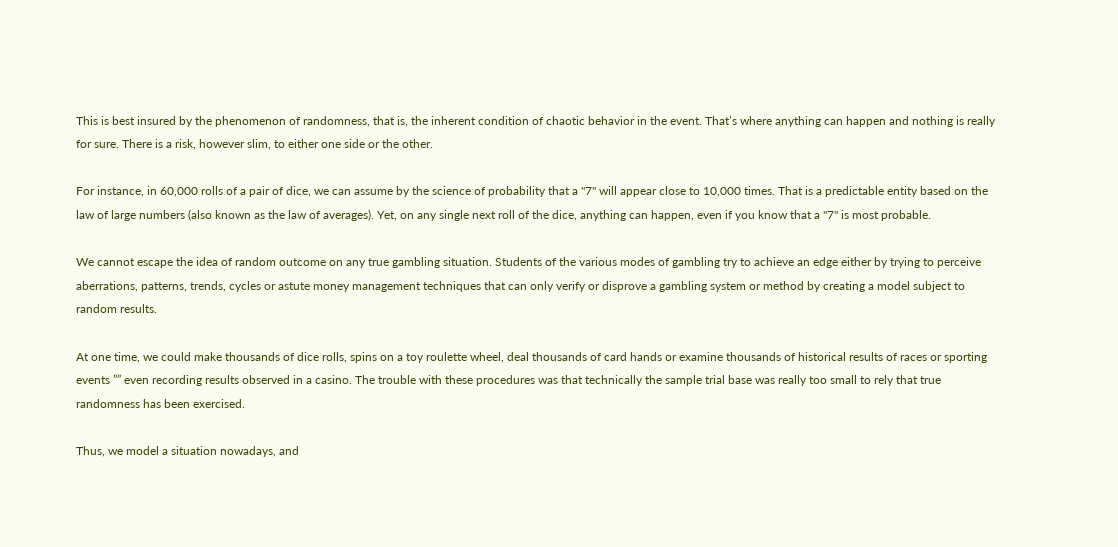This is best insured by the phenomenon of randomness, that is, the inherent condition of chaotic behavior in the event. That’s where anything can happen and nothing is really for sure. There is a risk, however slim, to either one side or the other.

For instance, in 60,000 rolls of a pair of dice, we can assume by the science of probability that a "7" will appear close to 10,000 times. That is a predictable entity based on the law of large numbers (also known as the law of averages). Yet, on any single next roll of the dice, anything can happen, even if you know that a "7" is most probable.

We cannot escape the idea of random outcome on any true gambling situation. Students of the various modes of gambling try to achieve an edge either by trying to perceive aberrations, patterns, trends, cycles or astute money management techniques that can only verify or disprove a gambling system or method by creating a model subject to random results.

At one time, we could make thousands of dice rolls, spins on a toy roulette wheel, deal thousands of card hands or examine thousands of historical results of races or sporting events ”” even recording results observed in a casino. The trouble with these procedures was that technically the sample trial base was really too small to rely that true randomness has been exercised.

Thus, we model a situation nowadays, and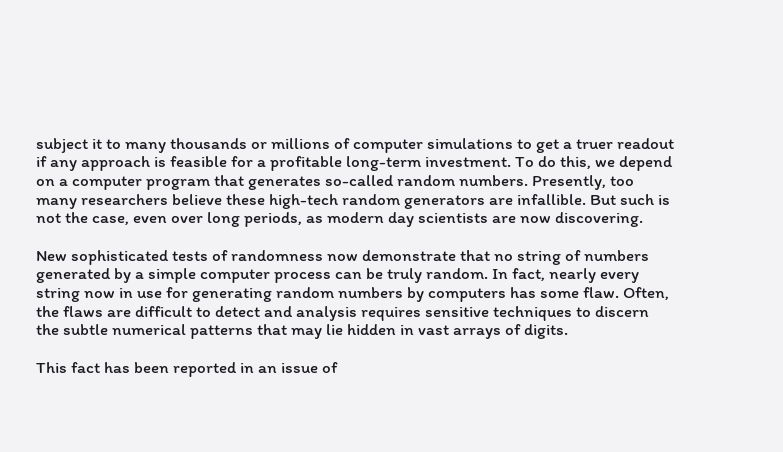subject it to many thousands or millions of computer simulations to get a truer readout if any approach is feasible for a profitable long-term investment. To do this, we depend on a computer program that generates so-called random numbers. Presently, too many researchers believe these high-tech random generators are infallible. But such is not the case, even over long periods, as modern day scientists are now discovering.

New sophisticated tests of randomness now demonstrate that no string of numbers generated by a simple computer process can be truly random. In fact, nearly every string now in use for generating random numbers by computers has some flaw. Often, the flaws are difficult to detect and analysis requires sensitive techniques to discern the subtle numerical patterns that may lie hidden in vast arrays of digits.

This fact has been reported in an issue of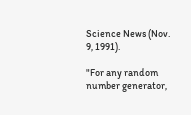Science News (Nov. 9, 1991).

"For any random number generator,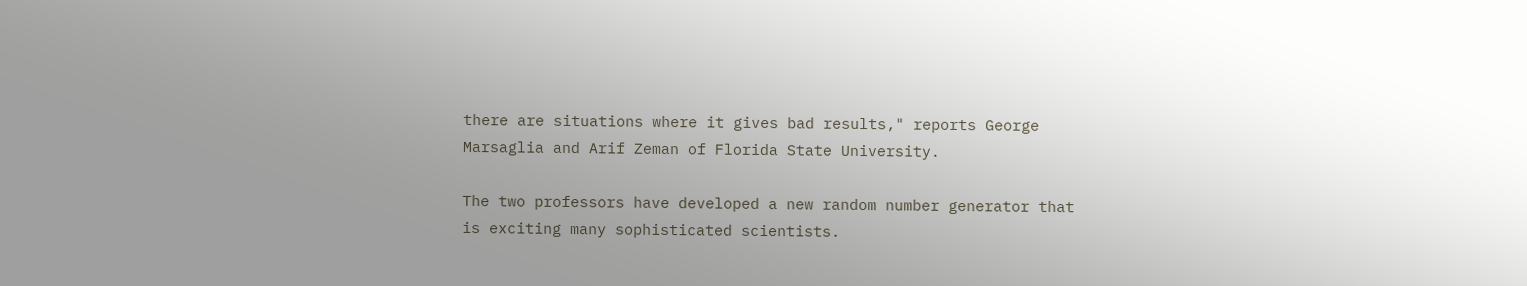there are situations where it gives bad results," reports George Marsaglia and Arif Zeman of Florida State University.

The two professors have developed a new random number generator that is exciting many sophisticated scientists.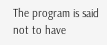The program is said not to have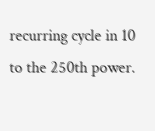recurring cycle in 10 to the 250th power.